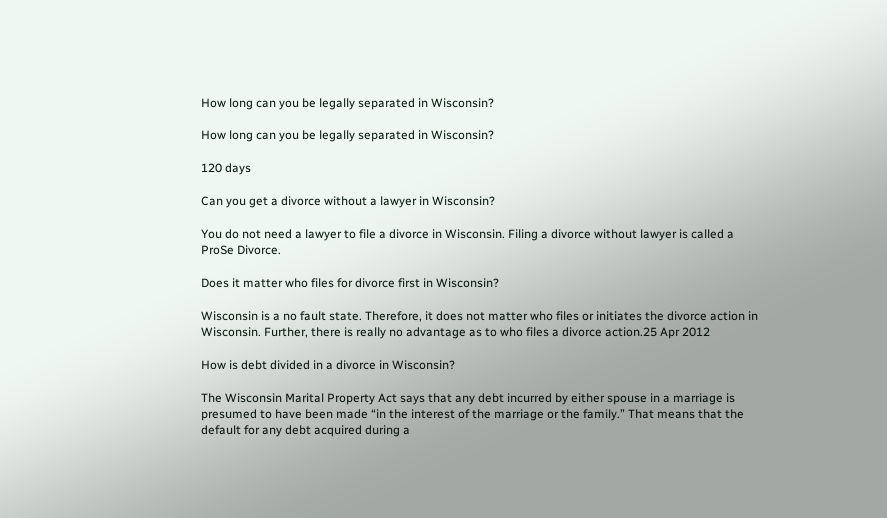How long can you be legally separated in Wisconsin?

How long can you be legally separated in Wisconsin?

120 days

Can you get a divorce without a lawyer in Wisconsin?

You do not need a lawyer to file a divorce in Wisconsin. Filing a divorce without lawyer is called a ProSe Divorce.

Does it matter who files for divorce first in Wisconsin?

Wisconsin is a no fault state. Therefore, it does not matter who files or initiates the divorce action in Wisconsin. Further, there is really no advantage as to who files a divorce action.25 Apr 2012

How is debt divided in a divorce in Wisconsin?

The Wisconsin Marital Property Act says that any debt incurred by either spouse in a marriage is presumed to have been made “in the interest of the marriage or the family.” That means that the default for any debt acquired during a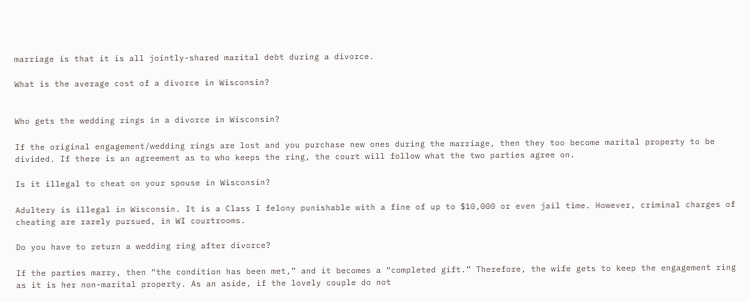marriage is that it is all jointly-shared marital debt during a divorce.

What is the average cost of a divorce in Wisconsin?


Who gets the wedding rings in a divorce in Wisconsin?

If the original engagement/wedding rings are lost and you purchase new ones during the marriage, then they too become marital property to be divided. If there is an agreement as to who keeps the ring, the court will follow what the two parties agree on.

Is it illegal to cheat on your spouse in Wisconsin?

Adultery is illegal in Wisconsin. It is a Class I felony punishable with a fine of up to $10,000 or even jail time. However, criminal charges of cheating are rarely pursued, in WI courtrooms.

Do you have to return a wedding ring after divorce?

If the parties marry, then “the condition has been met,” and it becomes a “completed gift.” Therefore, the wife gets to keep the engagement ring as it is her non-marital property. As an aside, if the lovely couple do not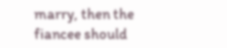marry, then the fiancee should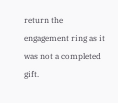return the engagement ring as it was not a completed gift.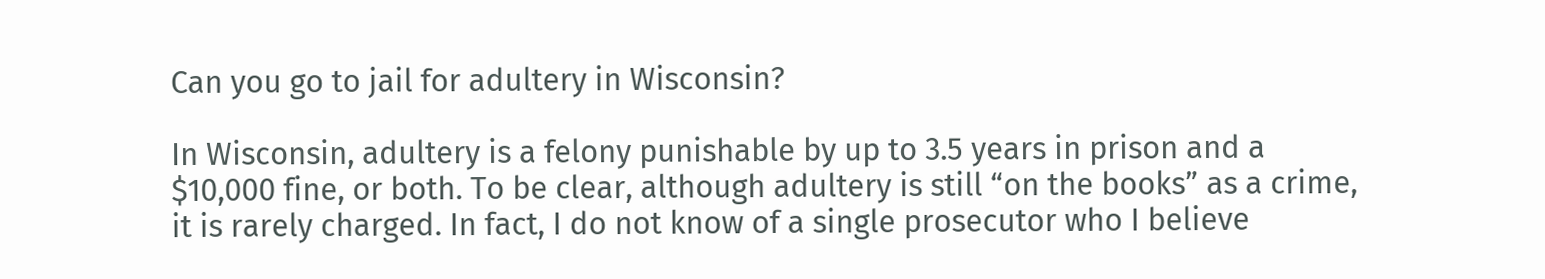Can you go to jail for adultery in Wisconsin?

In Wisconsin, adultery is a felony punishable by up to 3.5 years in prison and a $10,000 fine, or both. To be clear, although adultery is still “on the books” as a crime, it is rarely charged. In fact, I do not know of a single prosecutor who I believe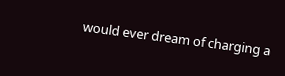would ever dream of charging a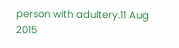person with adultery.11 Aug 2015